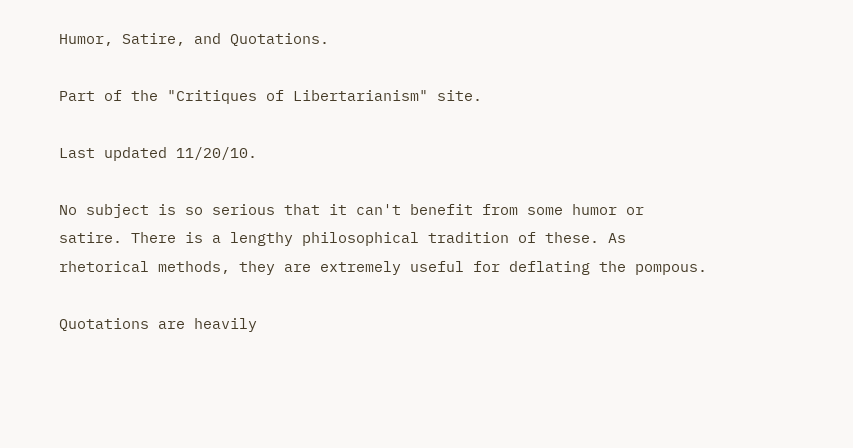Humor, Satire, and Quotations.

Part of the "Critiques of Libertarianism" site.

Last updated 11/20/10.

No subject is so serious that it can't benefit from some humor or satire. There is a lengthy philosophical tradition of these. As rhetorical methods, they are extremely useful for deflating the pompous.

Quotations are heavily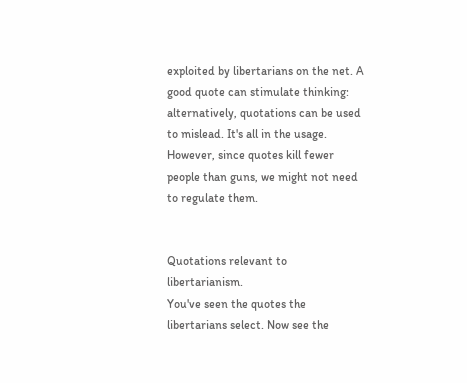exploited by libertarians on the net. A good quote can stimulate thinking: alternatively, quotations can be used to mislead. It's all in the usage. However, since quotes kill fewer people than guns, we might not need to regulate them.


Quotations relevant to libertarianism.
You've seen the quotes the libertarians select. Now see the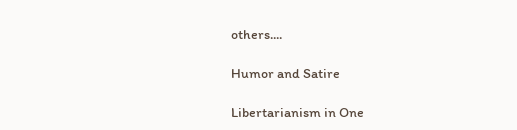others....

Humor and Satire

Libertarianism in One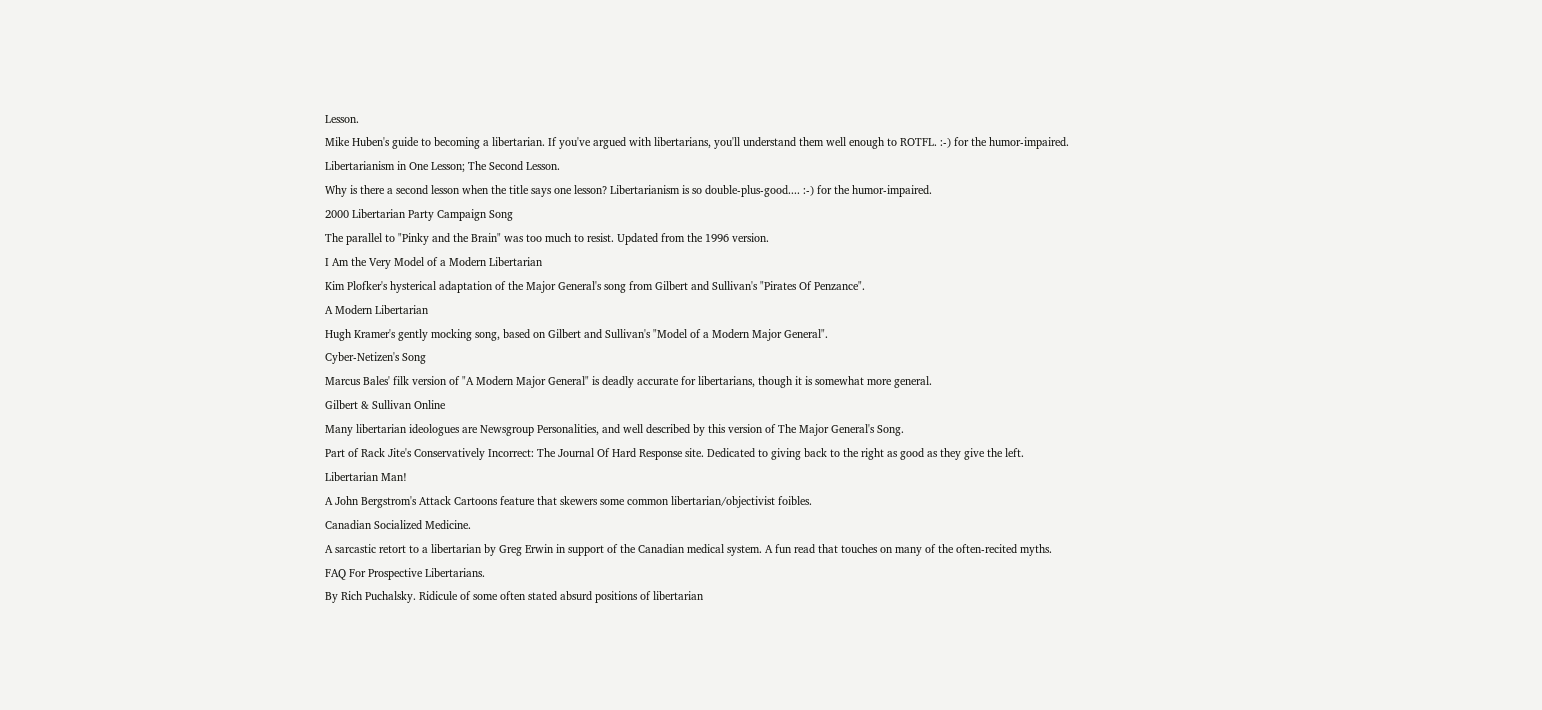Lesson.
Mike Huben's guide to becoming a libertarian. If you've argued with libertarians, you'll understand them well enough to ROTFL. :-) for the humor-impaired.
Libertarianism in One Lesson; The Second Lesson.
Why is there a second lesson when the title says one lesson? Libertarianism is so double-plus-good.... :-) for the humor-impaired.
2000 Libertarian Party Campaign Song
The parallel to "Pinky and the Brain" was too much to resist. Updated from the 1996 version.
I Am the Very Model of a Modern Libertarian
Kim Plofker's hysterical adaptation of the Major General's song from Gilbert and Sullivan's "Pirates Of Penzance".
A Modern Libertarian
Hugh Kramer's gently mocking song, based on Gilbert and Sullivan's "Model of a Modern Major General".
Cyber-Netizen's Song
Marcus Bales' filk version of "A Modern Major General" is deadly accurate for libertarians, though it is somewhat more general.
Gilbert & Sullivan Online
Many libertarian ideologues are Newsgroup Personalities, and well described by this version of The Major General's Song.
Part of Rack Jite's Conservatively Incorrect: The Journal Of Hard Response site. Dedicated to giving back to the right as good as they give the left.
Libertarian Man!
A John Bergstrom's Attack Cartoons feature that skewers some common libertarian/objectivist foibles.
Canadian Socialized Medicine.
A sarcastic retort to a libertarian by Greg Erwin in support of the Canadian medical system. A fun read that touches on many of the often-recited myths.
FAQ For Prospective Libertarians.
By Rich Puchalsky. Ridicule of some often stated absurd positions of libertarian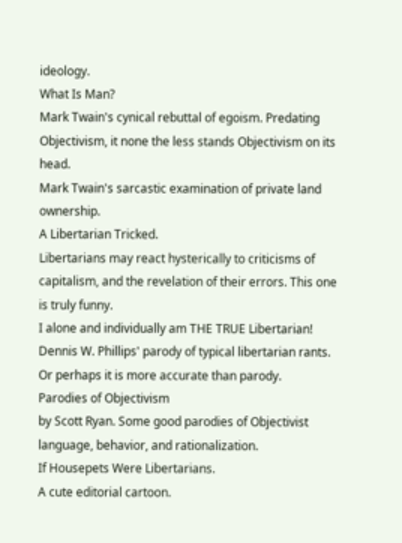ideology.
What Is Man?
Mark Twain's cynical rebuttal of egoism. Predating Objectivism, it none the less stands Objectivism on its head.
Mark Twain's sarcastic examination of private land ownership.
A Libertarian Tricked.
Libertarians may react hysterically to criticisms of capitalism, and the revelation of their errors. This one is truly funny.
I alone and individually am THE TRUE Libertarian!
Dennis W. Phillips' parody of typical libertarian rants. Or perhaps it is more accurate than parody.
Parodies of Objectivism
by Scott Ryan. Some good parodies of Objectivist language, behavior, and rationalization.
If Housepets Were Libertarians.
A cute editorial cartoon.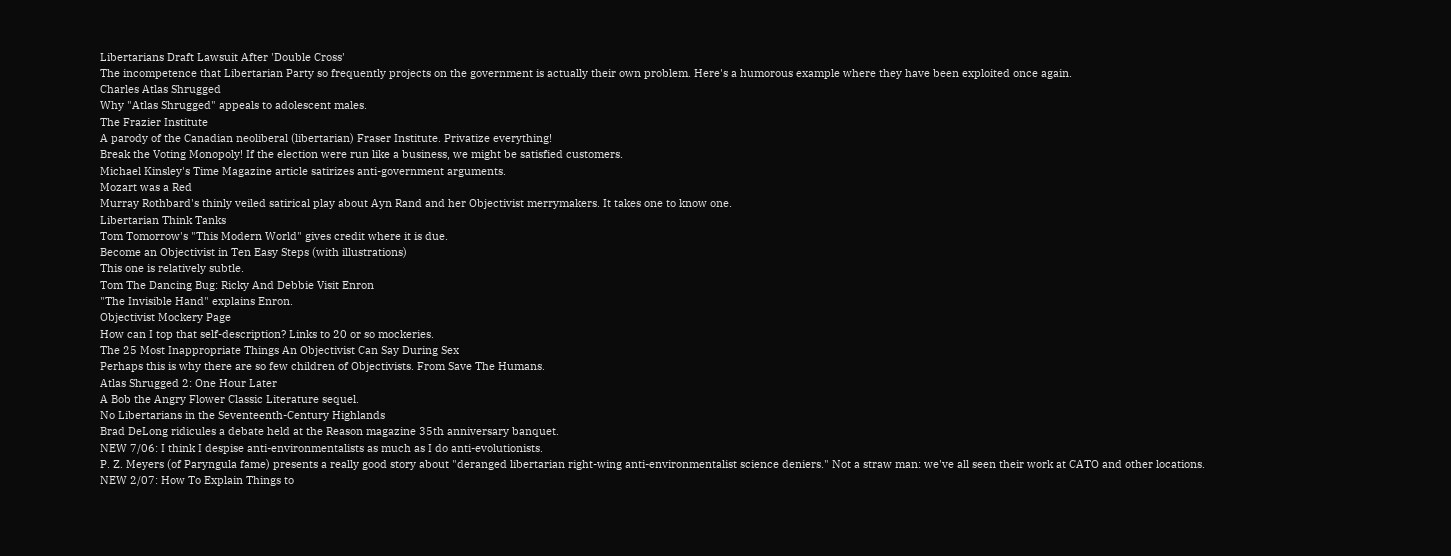Libertarians Draft Lawsuit After 'Double Cross'
The incompetence that Libertarian Party so frequently projects on the government is actually their own problem. Here's a humorous example where they have been exploited once again.
Charles Atlas Shrugged
Why "Atlas Shrugged" appeals to adolescent males.
The Frazier Institute
A parody of the Canadian neoliberal (libertarian) Fraser Institute. Privatize everything!
Break the Voting Monopoly! If the election were run like a business, we might be satisfied customers.
Michael Kinsley's Time Magazine article satirizes anti-government arguments.
Mozart was a Red
Murray Rothbard's thinly veiled satirical play about Ayn Rand and her Objectivist merrymakers. It takes one to know one.
Libertarian Think Tanks
Tom Tomorrow's "This Modern World" gives credit where it is due.
Become an Objectivist in Ten Easy Steps (with illustrations)
This one is relatively subtle.
Tom The Dancing Bug: Ricky And Debbie Visit Enron
"The Invisible Hand" explains Enron.
Objectivist Mockery Page
How can I top that self-description? Links to 20 or so mockeries.
The 25 Most Inappropriate Things An Objectivist Can Say During Sex
Perhaps this is why there are so few children of Objectivists. From Save The Humans.
Atlas Shrugged 2: One Hour Later
A Bob the Angry Flower Classic Literature sequel.
No Libertarians in the Seventeenth-Century Highlands
Brad DeLong ridicules a debate held at the Reason magazine 35th anniversary banquet.
NEW 7/06: I think I despise anti-environmentalists as much as I do anti-evolutionists.
P. Z. Meyers (of Paryngula fame) presents a really good story about "deranged libertarian right-wing anti-environmentalist science deniers." Not a straw man: we've all seen their work at CATO and other locations.
NEW 2/07: How To Explain Things to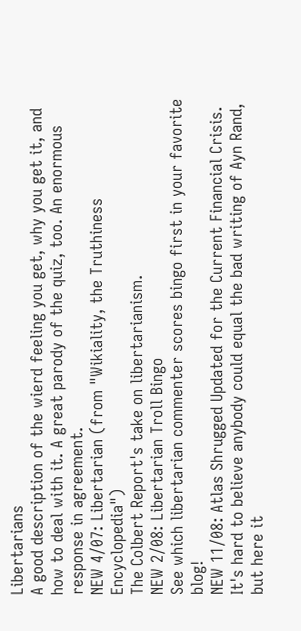Libertarians
A good description of the wierd feeling you get, why you get it, and how to deal with it. A great parody of the quiz, too. An enormous response in agreement.
NEW 4/07: Libertarian (from "Wikiality, the Truthiness Encyclopedia")
The Colbert Report's take on libertarianism.
NEW 2/08: Libertarian Troll Bingo
See which libertarian commenter scores bingo first in your favorite blog!
NEW 11/08: Atlas Shrugged Updated for the Current Financial Crisis.
It's hard to believe anybody could equal the bad writing of Ayn Rand, but here it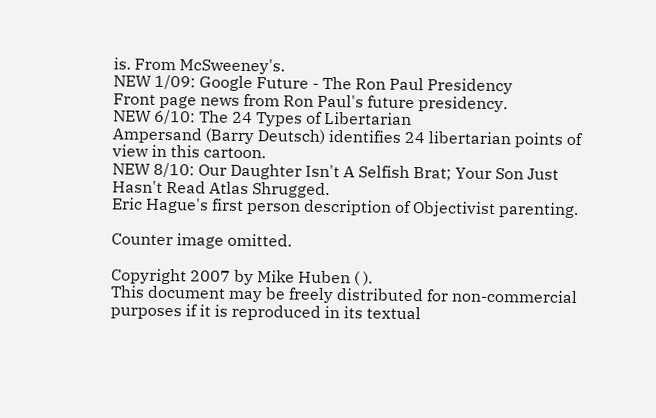is. From McSweeney's.
NEW 1/09: Google Future - The Ron Paul Presidency
Front page news from Ron Paul's future presidency.
NEW 6/10: The 24 Types of Libertarian
Ampersand (Barry Deutsch) identifies 24 libertarian points of view in this cartoon.
NEW 8/10: Our Daughter Isn't A Selfish Brat; Your Son Just Hasn't Read Atlas Shrugged.
Eric Hague's first person description of Objectivist parenting.

Counter image omitted.

Copyright 2007 by Mike Huben ( ).
This document may be freely distributed for non-commercial purposes if it is reproduced in its textual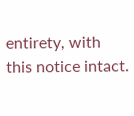entirety, with this notice intact.